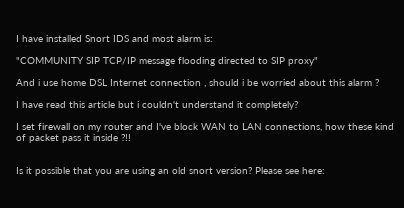I have installed Snort IDS and most alarm is:

"COMMUNITY SIP TCP/IP message flooding directed to SIP proxy"

And i use home DSL Internet connection , should i be worried about this alarm ?

I have read this article but i couldn't understand it completely?

I set firewall on my router and I've block WAN to LAN connections, how these kind of packet pass it inside ?!!


Is it possible that you are using an old snort version? Please see here: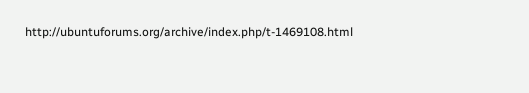http://ubuntuforums.org/archive/index.php/t-1469108.html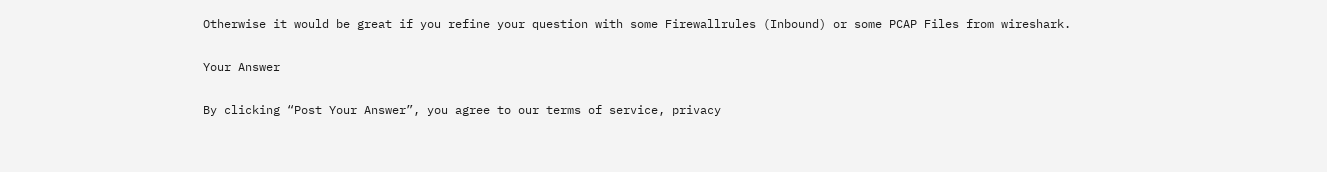Otherwise it would be great if you refine your question with some Firewallrules (Inbound) or some PCAP Files from wireshark.

Your Answer

By clicking “Post Your Answer”, you agree to our terms of service, privacy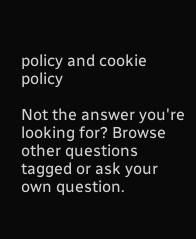policy and cookie policy

Not the answer you're looking for? Browse other questions tagged or ask your own question.